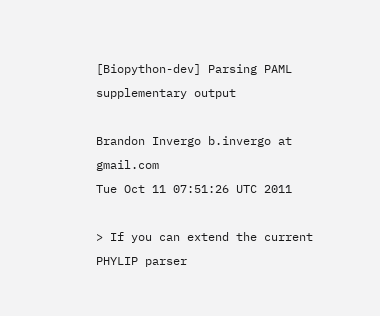[Biopython-dev] Parsing PAML supplementary output

Brandon Invergo b.invergo at gmail.com
Tue Oct 11 07:51:26 UTC 2011

> If you can extend the current PHYLIP parser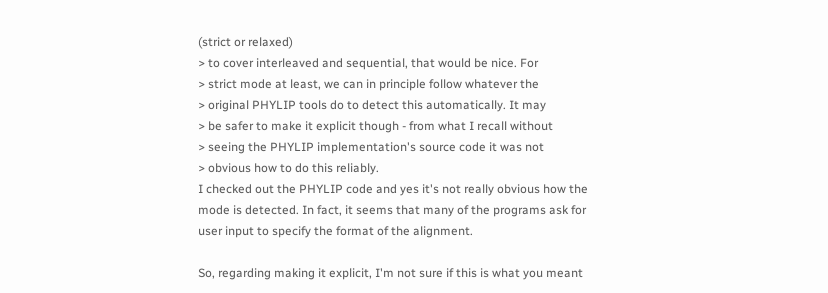(strict or relaxed)
> to cover interleaved and sequential, that would be nice. For
> strict mode at least, we can in principle follow whatever the
> original PHYLIP tools do to detect this automatically. It may
> be safer to make it explicit though - from what I recall without
> seeing the PHYLIP implementation's source code it was not
> obvious how to do this reliably.
I checked out the PHYLIP code and yes it's not really obvious how the
mode is detected. In fact, it seems that many of the programs ask for
user input to specify the format of the alignment.

So, regarding making it explicit, I'm not sure if this is what you meant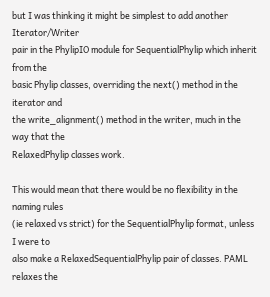but I was thinking it might be simplest to add another Iterator/Writer
pair in the PhylipIO module for SequentialPhylip which inherit from the
basic Phylip classes, overriding the next() method in the iterator and
the write_alignment() method in the writer, much in the way that the
RelaxedPhylip classes work.

This would mean that there would be no flexibility in the naming rules
(ie relaxed vs strict) for the SequentialPhylip format, unless I were to
also make a RelaxedSequentialPhylip pair of classes. PAML relaxes the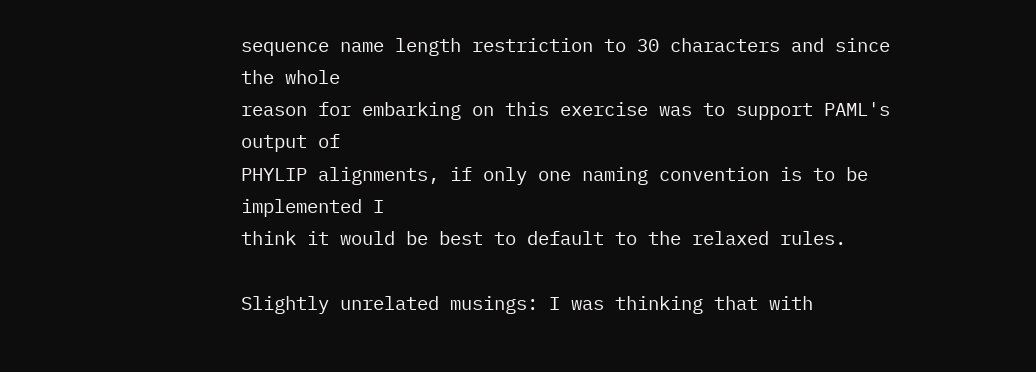sequence name length restriction to 30 characters and since the whole
reason for embarking on this exercise was to support PAML's output of
PHYLIP alignments, if only one naming convention is to be implemented I
think it would be best to default to the relaxed rules.

Slightly unrelated musings: I was thinking that with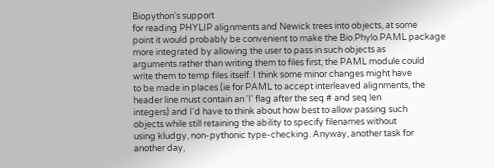Biopython's support
for reading PHYLIP alignments and Newick trees into objects, at some
point it would probably be convenient to make the Bio.Phylo.PAML package
more integrated by allowing the user to pass in such objects as
arguments rather than writing them to files first; the PAML module could
write them to temp files itself. I think some minor changes might have
to be made in places (ie for PAML to accept interleaved alignments, the
header line must contain an 'I' flag after the seq # and seq len
integers) and I'd have to think about how best to allow passing such
objects while still retaining the ability to specify filenames without
using kludgy, non-pythonic type-checking. Anyway, another task for
another day,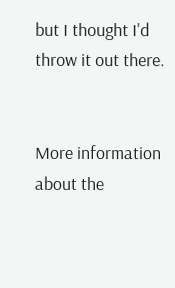but I thought I'd throw it out there.


More information about the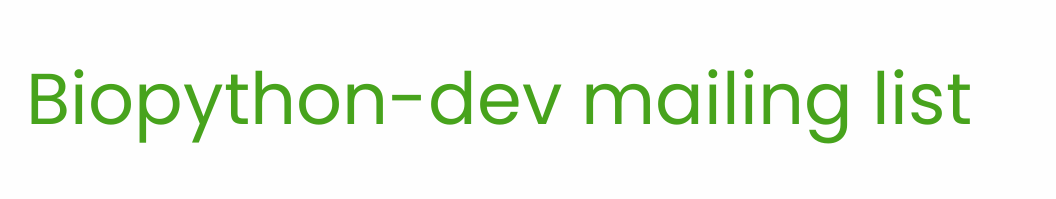Biopython-dev mailing list